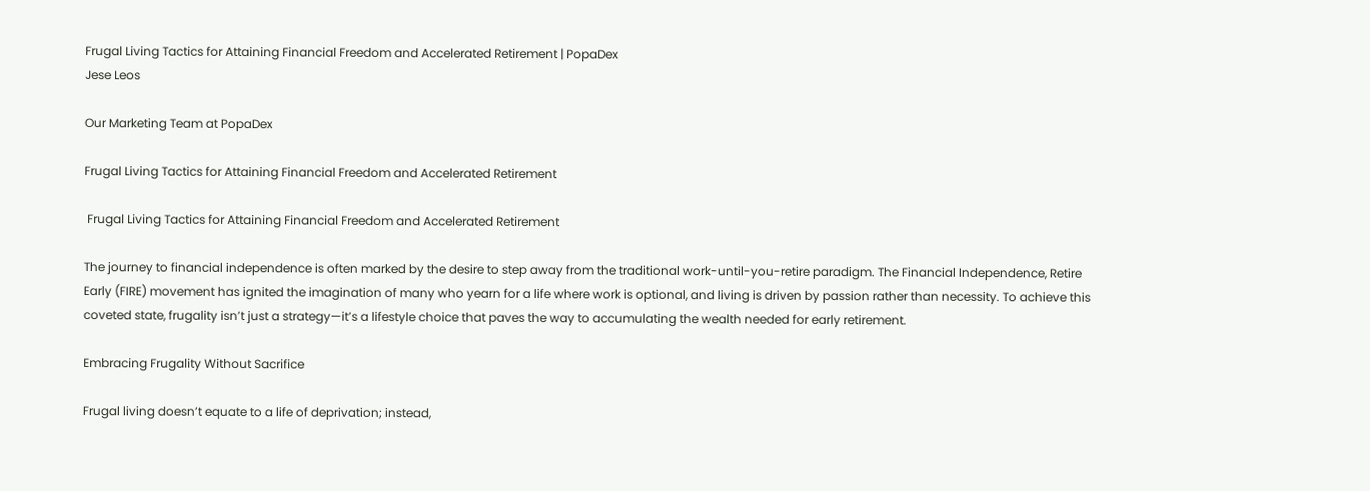Frugal Living Tactics for Attaining Financial Freedom and Accelerated Retirement | PopaDex
Jese Leos

Our Marketing Team at PopaDex

Frugal Living Tactics for Attaining Financial Freedom and Accelerated Retirement

 Frugal Living Tactics for Attaining Financial Freedom and Accelerated Retirement

The journey to financial independence is often marked by the desire to step away from the traditional work-until-you-retire paradigm. The Financial Independence, Retire Early (FIRE) movement has ignited the imagination of many who yearn for a life where work is optional, and living is driven by passion rather than necessity. To achieve this coveted state, frugality isn’t just a strategy—it’s a lifestyle choice that paves the way to accumulating the wealth needed for early retirement.

Embracing Frugality Without Sacrifice

Frugal living doesn’t equate to a life of deprivation; instead,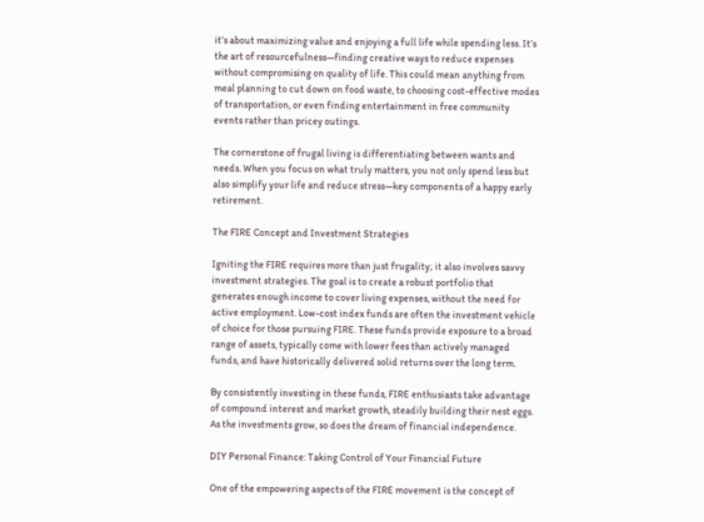it’s about maximizing value and enjoying a full life while spending less. It’s the art of resourcefulness—finding creative ways to reduce expenses without compromising on quality of life. This could mean anything from meal planning to cut down on food waste, to choosing cost-effective modes of transportation, or even finding entertainment in free community events rather than pricey outings.

The cornerstone of frugal living is differentiating between wants and needs. When you focus on what truly matters, you not only spend less but also simplify your life and reduce stress—key components of a happy early retirement.

The FIRE Concept and Investment Strategies

Igniting the FIRE requires more than just frugality; it also involves savvy investment strategies. The goal is to create a robust portfolio that generates enough income to cover living expenses, without the need for active employment. Low-cost index funds are often the investment vehicle of choice for those pursuing FIRE. These funds provide exposure to a broad range of assets, typically come with lower fees than actively managed funds, and have historically delivered solid returns over the long term.

By consistently investing in these funds, FIRE enthusiasts take advantage of compound interest and market growth, steadily building their nest eggs. As the investments grow, so does the dream of financial independence.

DIY Personal Finance: Taking Control of Your Financial Future

One of the empowering aspects of the FIRE movement is the concept of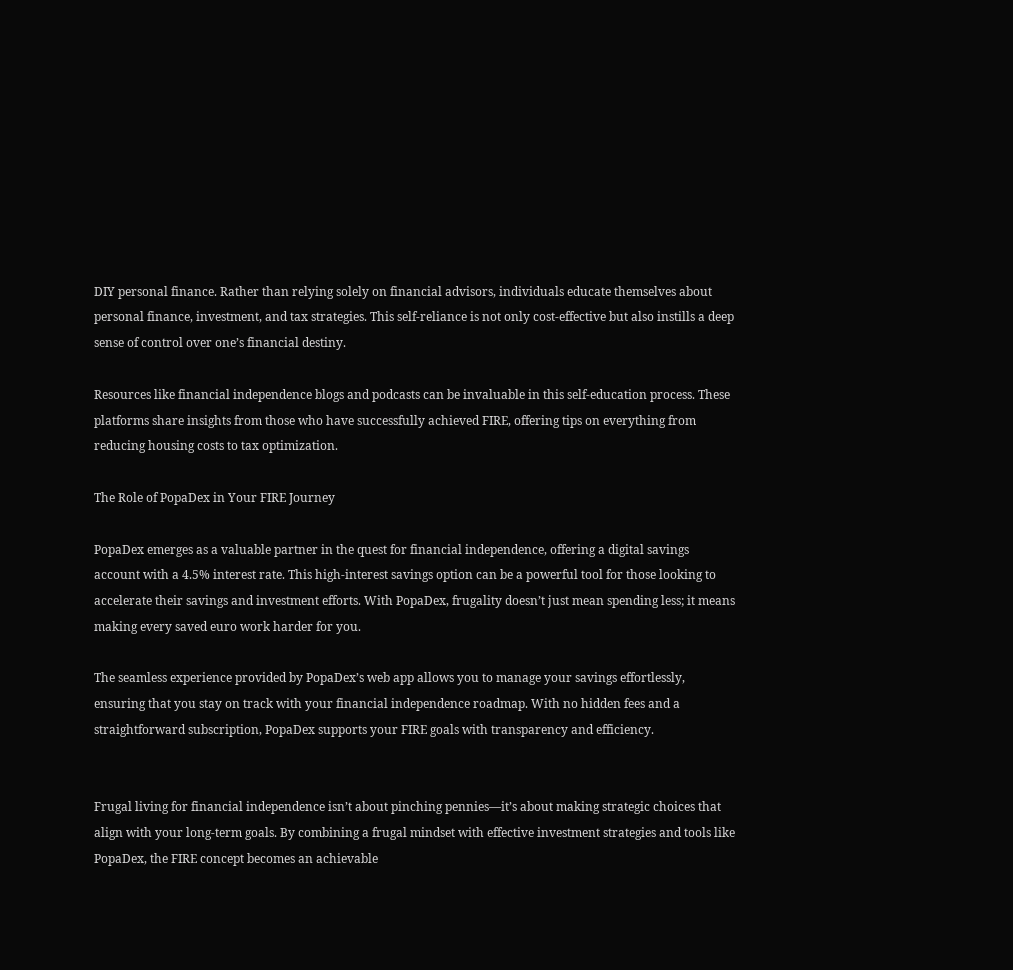DIY personal finance. Rather than relying solely on financial advisors, individuals educate themselves about personal finance, investment, and tax strategies. This self-reliance is not only cost-effective but also instills a deep sense of control over one’s financial destiny.

Resources like financial independence blogs and podcasts can be invaluable in this self-education process. These platforms share insights from those who have successfully achieved FIRE, offering tips on everything from reducing housing costs to tax optimization.

The Role of PopaDex in Your FIRE Journey

PopaDex emerges as a valuable partner in the quest for financial independence, offering a digital savings account with a 4.5% interest rate. This high-interest savings option can be a powerful tool for those looking to accelerate their savings and investment efforts. With PopaDex, frugality doesn’t just mean spending less; it means making every saved euro work harder for you.

The seamless experience provided by PopaDex’s web app allows you to manage your savings effortlessly, ensuring that you stay on track with your financial independence roadmap. With no hidden fees and a straightforward subscription, PopaDex supports your FIRE goals with transparency and efficiency.


Frugal living for financial independence isn’t about pinching pennies—it’s about making strategic choices that align with your long-term goals. By combining a frugal mindset with effective investment strategies and tools like PopaDex, the FIRE concept becomes an achievable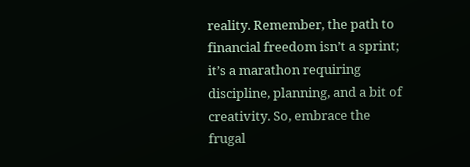reality. Remember, the path to financial freedom isn’t a sprint; it’s a marathon requiring discipline, planning, and a bit of creativity. So, embrace the frugal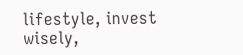lifestyle, invest wisely,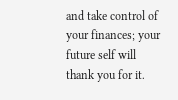and take control of your finances; your future self will thank you for it.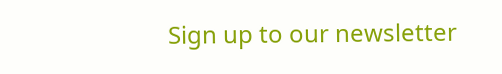Sign up to our newsletter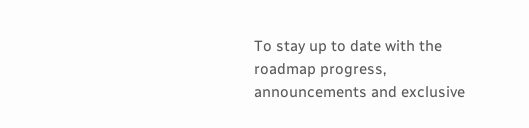To stay up to date with the roadmap progress, announcements and exclusive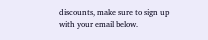discounts, make sure to sign up with your email below.